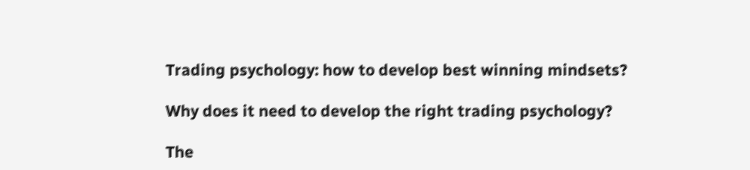Trading psychology: how to develop best winning mindsets?

Why does it need to develop the right trading psychology?

The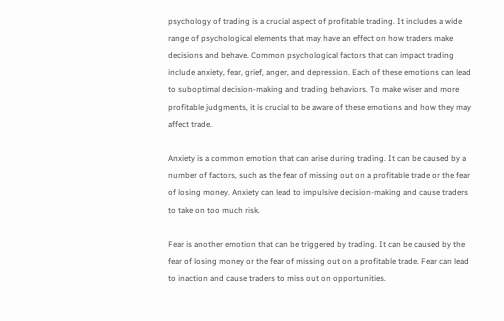psychology of trading is a crucial aspect of profitable trading. It includes a wide range of psychological elements that may have an effect on how traders make decisions and behave. Common psychological factors that can impact trading include anxiety, fear, grief, anger, and depression. Each of these emotions can lead to suboptimal decision-making and trading behaviors. To make wiser and more profitable judgments, it is crucial to be aware of these emotions and how they may affect trade.

Anxiety is a common emotion that can arise during trading. It can be caused by a number of factors, such as the fear of missing out on a profitable trade or the fear of losing money. Anxiety can lead to impulsive decision-making and cause traders to take on too much risk.

Fear is another emotion that can be triggered by trading. It can be caused by the fear of losing money or the fear of missing out on a profitable trade. Fear can lead to inaction and cause traders to miss out on opportunities.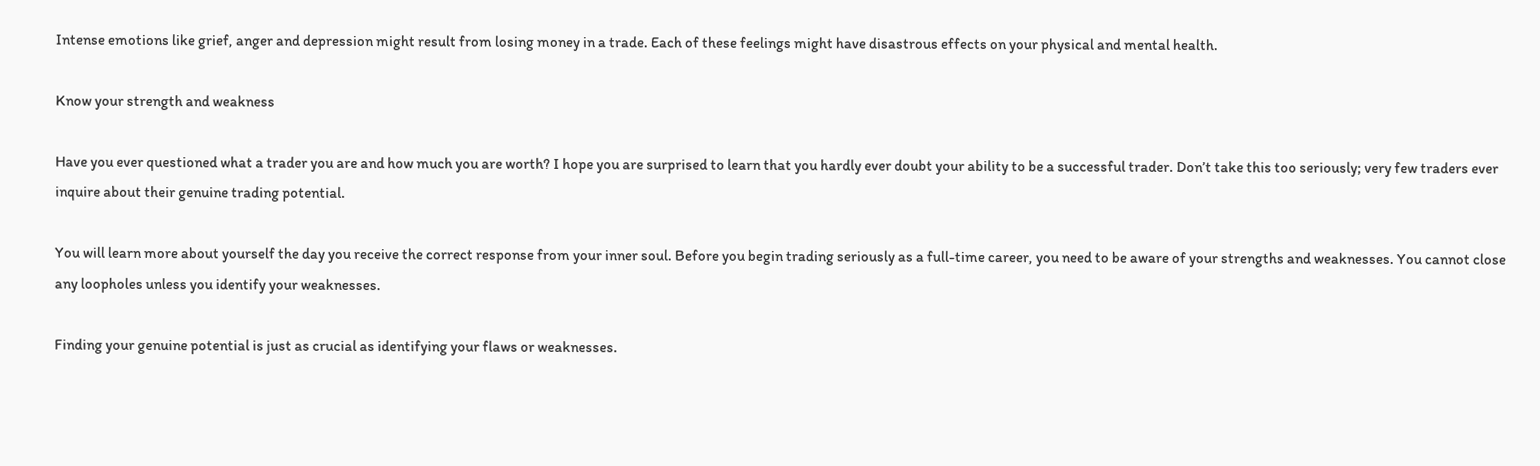Intense emotions like grief, anger and depression might result from losing money in a trade. Each of these feelings might have disastrous effects on your physical and mental health.

Know your strength and weakness

Have you ever questioned what a trader you are and how much you are worth? I hope you are surprised to learn that you hardly ever doubt your ability to be a successful trader. Don’t take this too seriously; very few traders ever inquire about their genuine trading potential.

You will learn more about yourself the day you receive the correct response from your inner soul. Before you begin trading seriously as a full-time career, you need to be aware of your strengths and weaknesses. You cannot close any loopholes unless you identify your weaknesses.

Finding your genuine potential is just as crucial as identifying your flaws or weaknesses.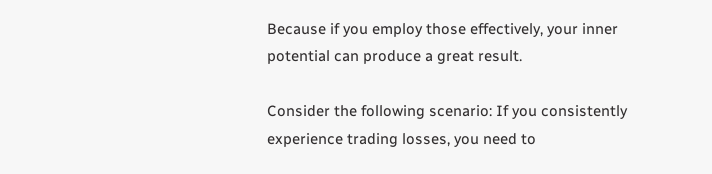Because if you employ those effectively, your inner potential can produce a great result.

Consider the following scenario: If you consistently experience trading losses, you need to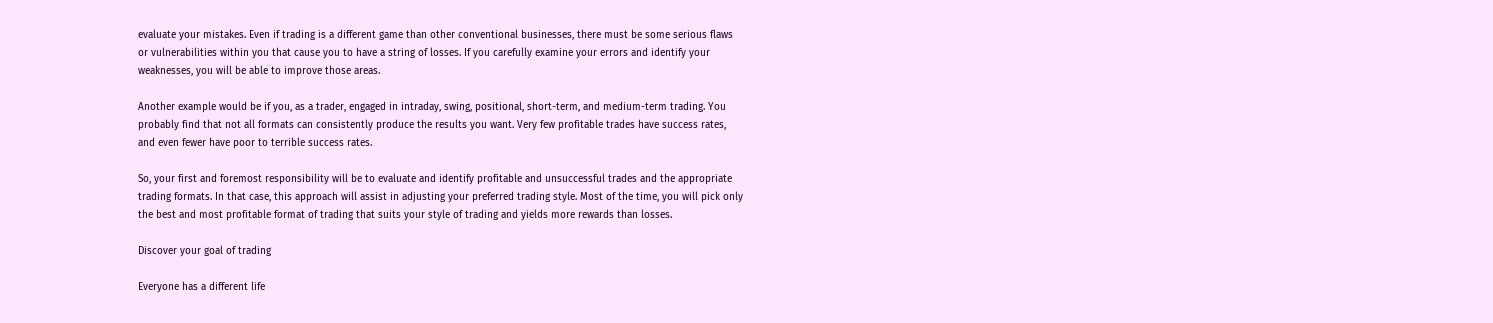evaluate your mistakes. Even if trading is a different game than other conventional businesses, there must be some serious flaws or vulnerabilities within you that cause you to have a string of losses. If you carefully examine your errors and identify your weaknesses, you will be able to improve those areas.

Another example would be if you, as a trader, engaged in intraday, swing, positional, short-term, and medium-term trading. You probably find that not all formats can consistently produce the results you want. Very few profitable trades have success rates, and even fewer have poor to terrible success rates.

So, your first and foremost responsibility will be to evaluate and identify profitable and unsuccessful trades and the appropriate trading formats. In that case, this approach will assist in adjusting your preferred trading style. Most of the time, you will pick only the best and most profitable format of trading that suits your style of trading and yields more rewards than losses.

Discover your goal of trading

Everyone has a different life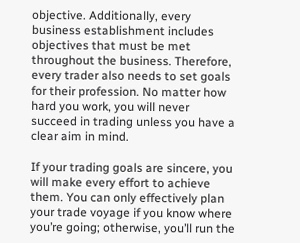objective. Additionally, every business establishment includes objectives that must be met throughout the business. Therefore, every trader also needs to set goals for their profession. No matter how hard you work, you will never succeed in trading unless you have a clear aim in mind.

If your trading goals are sincere, you will make every effort to achieve them. You can only effectively plan your trade voyage if you know where you’re going; otherwise, you’ll run the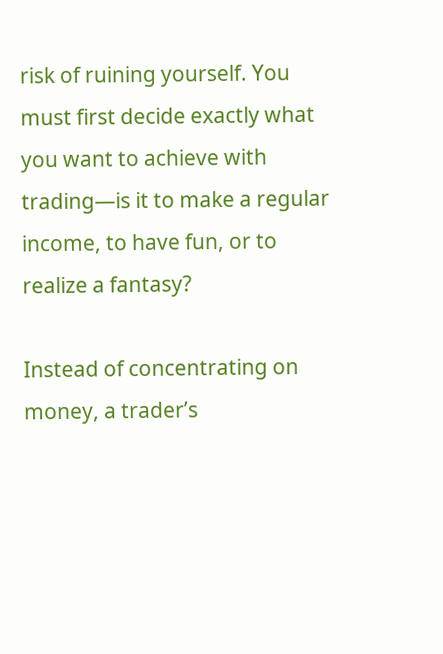risk of ruining yourself. You must first decide exactly what you want to achieve with trading—is it to make a regular income, to have fun, or to realize a fantasy?

Instead of concentrating on money, a trader’s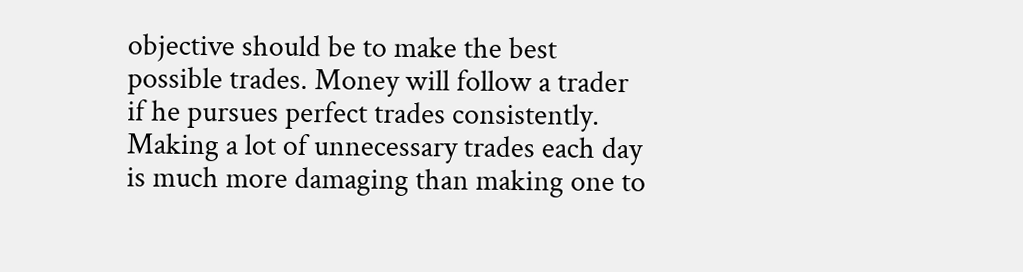objective should be to make the best possible trades. Money will follow a trader if he pursues perfect trades consistently. Making a lot of unnecessary trades each day is much more damaging than making one to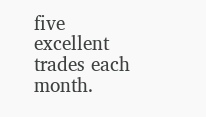five excellent trades each month.